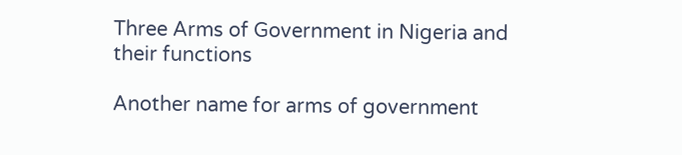Three Arms of Government in Nigeria and their functions

Another name for arms of government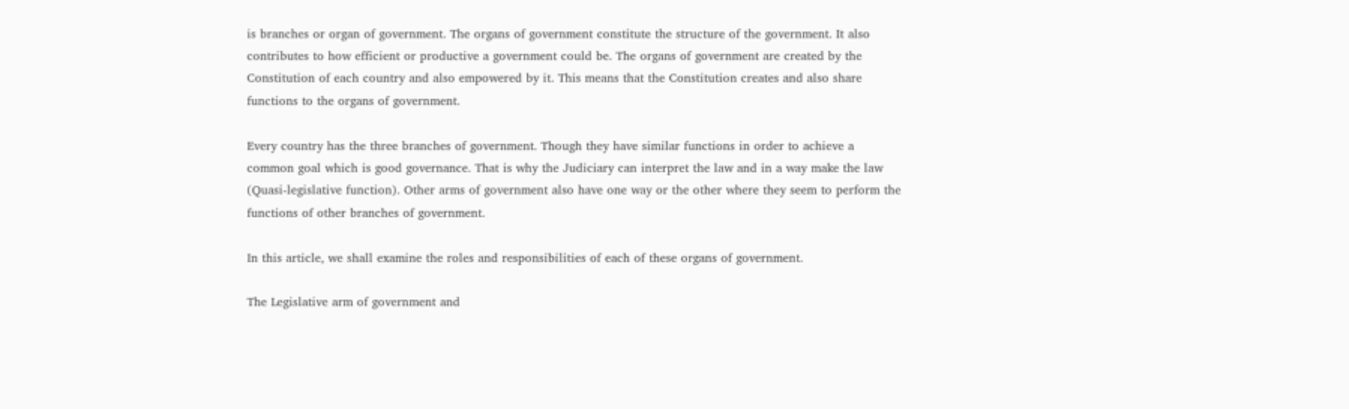is branches or organ of government. The organs of government constitute the structure of the government. It also contributes to how efficient or productive a government could be. The organs of government are created by the Constitution of each country and also empowered by it. This means that the Constitution creates and also share functions to the organs of government.

Every country has the three branches of government. Though they have similar functions in order to achieve a common goal which is good governance. That is why the Judiciary can interpret the law and in a way make the law (Quasi-legislative function). Other arms of government also have one way or the other where they seem to perform the functions of other branches of government.

In this article, we shall examine the roles and responsibilities of each of these organs of government.

The Legislative arm of government and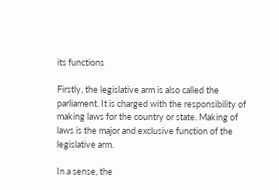its functions

Firstly, the legislative arm is also called the parliament. It is charged with the responsibility of making laws for the country or state. Making of laws is the major and exclusive function of the legislative arm.

In a sense, the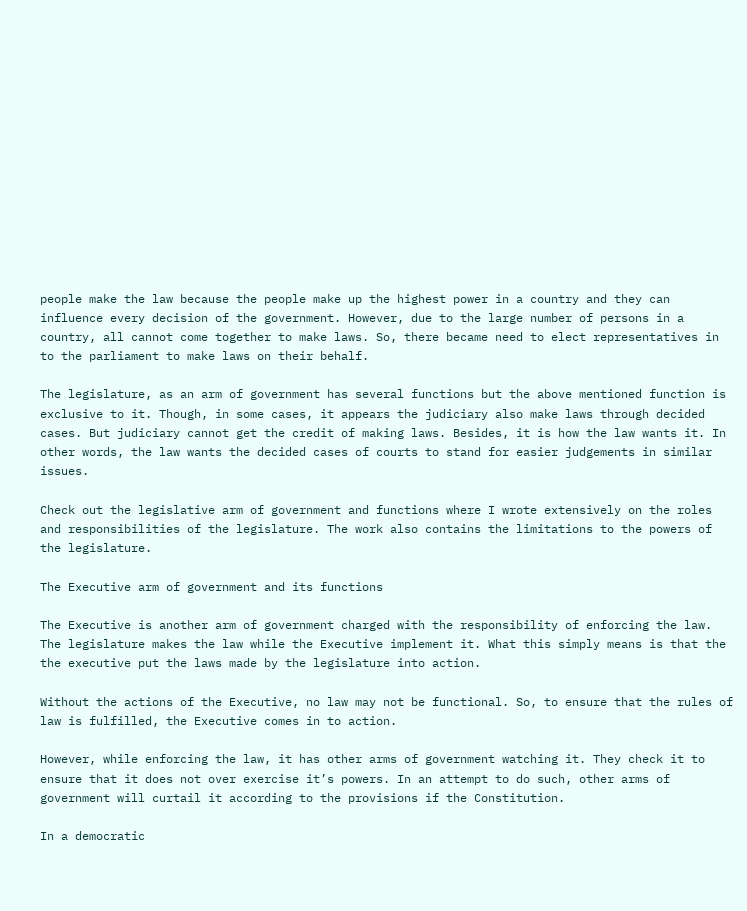people make the law because the people make up the highest power in a country and they can influence every decision of the government. However, due to the large number of persons in a country, all cannot come together to make laws. So, there became need to elect representatives in to the parliament to make laws on their behalf.

The legislature, as an arm of government has several functions but the above mentioned function is exclusive to it. Though, in some cases, it appears the judiciary also make laws through decided cases. But judiciary cannot get the credit of making laws. Besides, it is how the law wants it. In other words, the law wants the decided cases of courts to stand for easier judgements in similar issues.

Check out the legislative arm of government and functions where I wrote extensively on the roles and responsibilities of the legislature. The work also contains the limitations to the powers of the legislature.

The Executive arm of government and its functions

The Executive is another arm of government charged with the responsibility of enforcing the law. The legislature makes the law while the Executive implement it. What this simply means is that the the executive put the laws made by the legislature into action.

Without the actions of the Executive, no law may not be functional. So, to ensure that the rules of law is fulfilled, the Executive comes in to action.

However, while enforcing the law, it has other arms of government watching it. They check it to ensure that it does not over exercise it’s powers. In an attempt to do such, other arms of government will curtail it according to the provisions if the Constitution.

In a democratic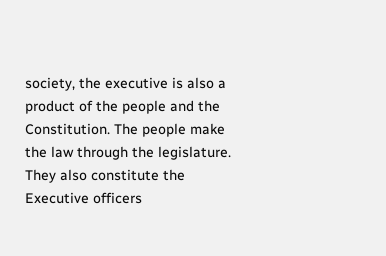society, the executive is also a product of the people and the Constitution. The people make the law through the legislature. They also constitute the Executive officers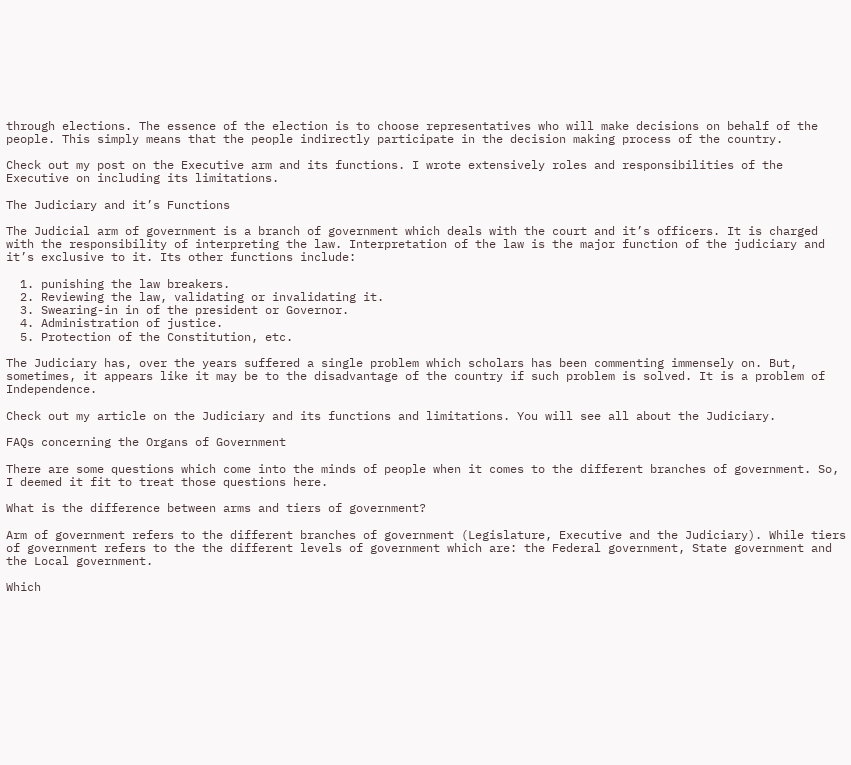through elections. The essence of the election is to choose representatives who will make decisions on behalf of the people. This simply means that the people indirectly participate in the decision making process of the country.

Check out my post on the Executive arm and its functions. I wrote extensively roles and responsibilities of the Executive on including its limitations.

The Judiciary and it’s Functions

The Judicial arm of government is a branch of government which deals with the court and it’s officers. It is charged with the responsibility of interpreting the law. Interpretation of the law is the major function of the judiciary and it’s exclusive to it. Its other functions include:

  1. punishing the law breakers.
  2. Reviewing the law, validating or invalidating it.
  3. Swearing-in in of the president or Governor.
  4. Administration of justice.
  5. Protection of the Constitution, etc.

The Judiciary has, over the years suffered a single problem which scholars has been commenting immensely on. But, sometimes, it appears like it may be to the disadvantage of the country if such problem is solved. It is a problem of Independence.

Check out my article on the Judiciary and its functions and limitations. You will see all about the Judiciary.

FAQs concerning the Organs of Government

There are some questions which come into the minds of people when it comes to the different branches of government. So, I deemed it fit to treat those questions here.

What is the difference between arms and tiers of government?

Arm of government refers to the different branches of government (Legislature, Executive and the Judiciary). While tiers of government refers to the the different levels of government which are: the Federal government, State government and the Local government.

Which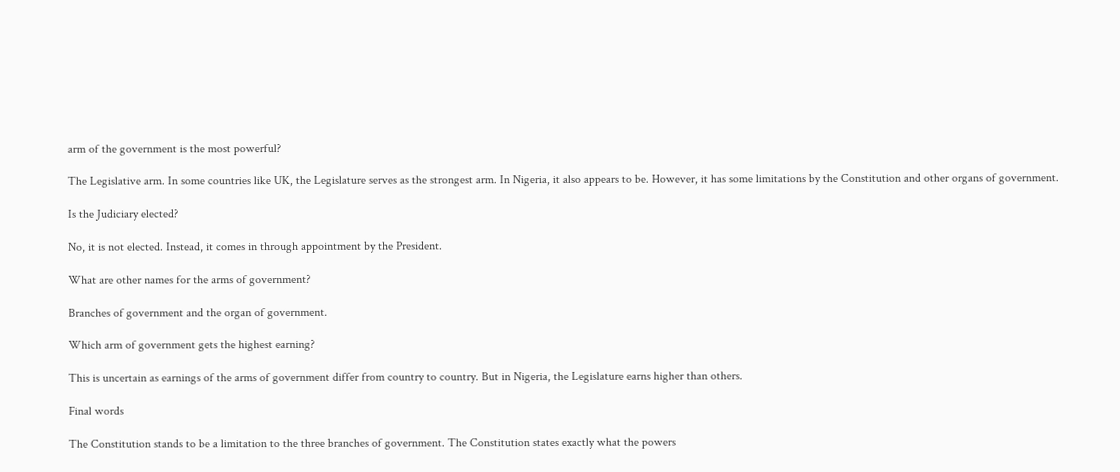arm of the government is the most powerful?

The Legislative arm. In some countries like UK, the Legislature serves as the strongest arm. In Nigeria, it also appears to be. However, it has some limitations by the Constitution and other organs of government.

Is the Judiciary elected?

No, it is not elected. Instead, it comes in through appointment by the President.

What are other names for the arms of government?

Branches of government and the organ of government.

Which arm of government gets the highest earning?

This is uncertain as earnings of the arms of government differ from country to country. But in Nigeria, the Legislature earns higher than others.

Final words

The Constitution stands to be a limitation to the three branches of government. The Constitution states exactly what the powers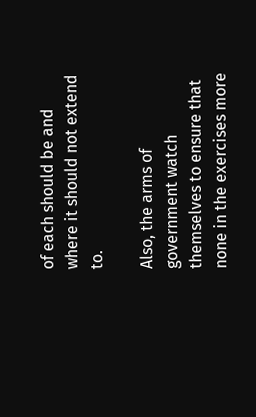of each should be and where it should not extend to.

Also, the arms of government watch themselves to ensure that none in the exercises more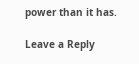power than it has.

Leave a Reply